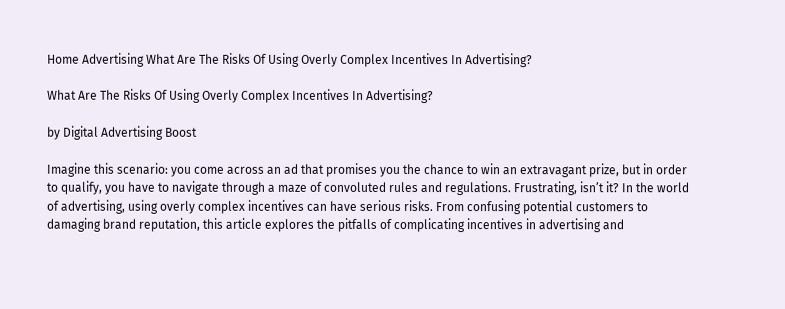Home Advertising What Are The Risks Of Using Overly Complex Incentives In Advertising?

What Are The Risks Of Using Overly Complex Incentives In Advertising?

by Digital Advertising Boost

Imagine this scenario: you come across an ad that promises you the chance to win an extravagant prize, but in order to qualify, you have to navigate through a maze of convoluted rules and regulations. Frustrating, isn’t it? In the world of advertising, using overly complex incentives can have serious risks. From confusing potential customers to damaging brand reputation, this article explores the pitfalls of complicating incentives in advertising and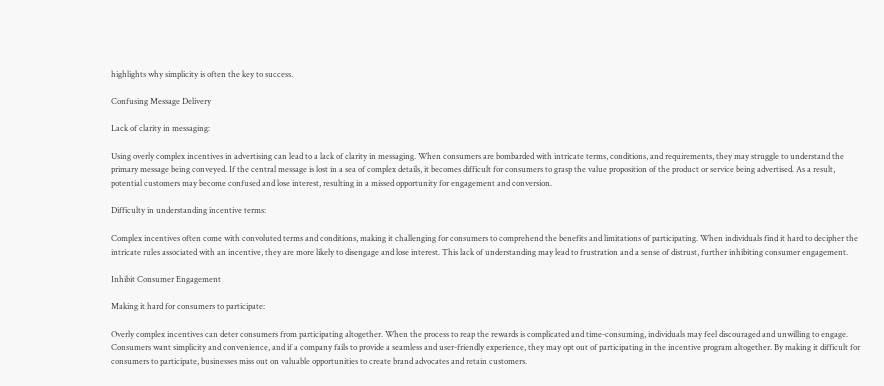highlights why simplicity is often the key to success.

Confusing Message Delivery

Lack of clarity in messaging:

Using overly complex incentives in advertising can lead to a lack of clarity in messaging. When consumers are bombarded with intricate terms, conditions, and requirements, they may struggle to understand the primary message being conveyed. If the central message is lost in a sea of complex details, it becomes difficult for consumers to grasp the value proposition of the product or service being advertised. As a result, potential customers may become confused and lose interest, resulting in a missed opportunity for engagement and conversion.

Difficulty in understanding incentive terms:

Complex incentives often come with convoluted terms and conditions, making it challenging for consumers to comprehend the benefits and limitations of participating. When individuals find it hard to decipher the intricate rules associated with an incentive, they are more likely to disengage and lose interest. This lack of understanding may lead to frustration and a sense of distrust, further inhibiting consumer engagement.

Inhibit Consumer Engagement

Making it hard for consumers to participate:

Overly complex incentives can deter consumers from participating altogether. When the process to reap the rewards is complicated and time-consuming, individuals may feel discouraged and unwilling to engage. Consumers want simplicity and convenience, and if a company fails to provide a seamless and user-friendly experience, they may opt out of participating in the incentive program altogether. By making it difficult for consumers to participate, businesses miss out on valuable opportunities to create brand advocates and retain customers.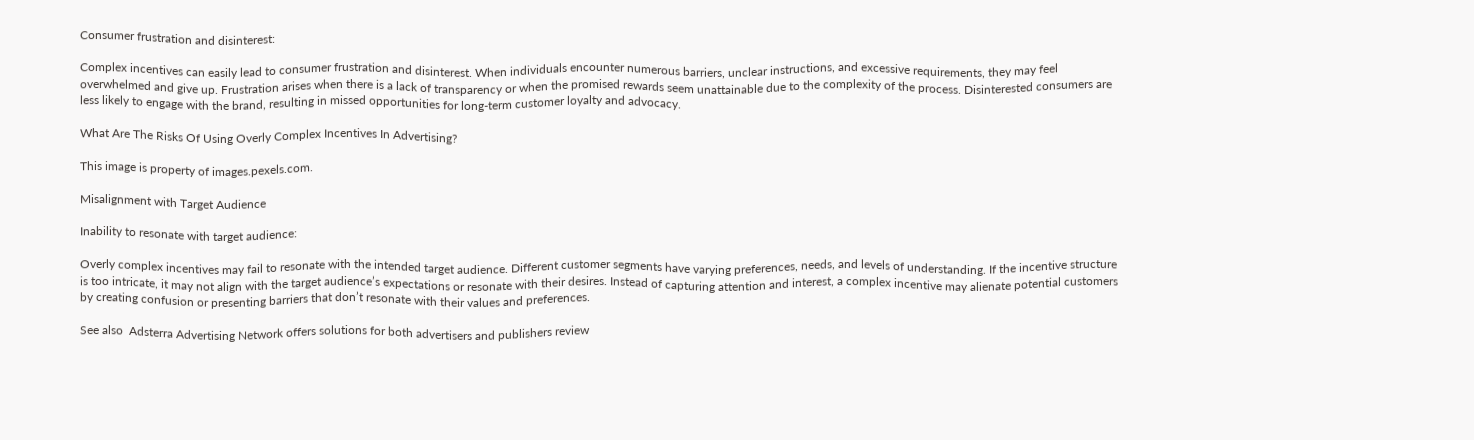Consumer frustration and disinterest:

Complex incentives can easily lead to consumer frustration and disinterest. When individuals encounter numerous barriers, unclear instructions, and excessive requirements, they may feel overwhelmed and give up. Frustration arises when there is a lack of transparency or when the promised rewards seem unattainable due to the complexity of the process. Disinterested consumers are less likely to engage with the brand, resulting in missed opportunities for long-term customer loyalty and advocacy.

What Are The Risks Of Using Overly Complex Incentives In Advertising?

This image is property of images.pexels.com.

Misalignment with Target Audience

Inability to resonate with target audience:

Overly complex incentives may fail to resonate with the intended target audience. Different customer segments have varying preferences, needs, and levels of understanding. If the incentive structure is too intricate, it may not align with the target audience’s expectations or resonate with their desires. Instead of capturing attention and interest, a complex incentive may alienate potential customers by creating confusion or presenting barriers that don’t resonate with their values and preferences.

See also  Adsterra Advertising Network offers solutions for both advertisers and publishers review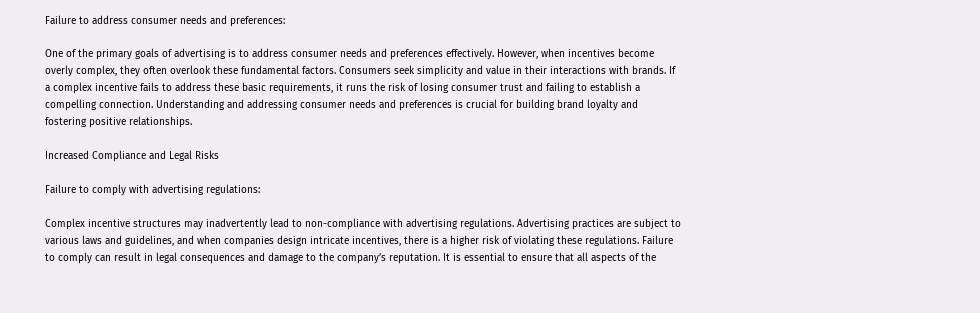Failure to address consumer needs and preferences:

One of the primary goals of advertising is to address consumer needs and preferences effectively. However, when incentives become overly complex, they often overlook these fundamental factors. Consumers seek simplicity and value in their interactions with brands. If a complex incentive fails to address these basic requirements, it runs the risk of losing consumer trust and failing to establish a compelling connection. Understanding and addressing consumer needs and preferences is crucial for building brand loyalty and fostering positive relationships.

Increased Compliance and Legal Risks

Failure to comply with advertising regulations:

Complex incentive structures may inadvertently lead to non-compliance with advertising regulations. Advertising practices are subject to various laws and guidelines, and when companies design intricate incentives, there is a higher risk of violating these regulations. Failure to comply can result in legal consequences and damage to the company’s reputation. It is essential to ensure that all aspects of the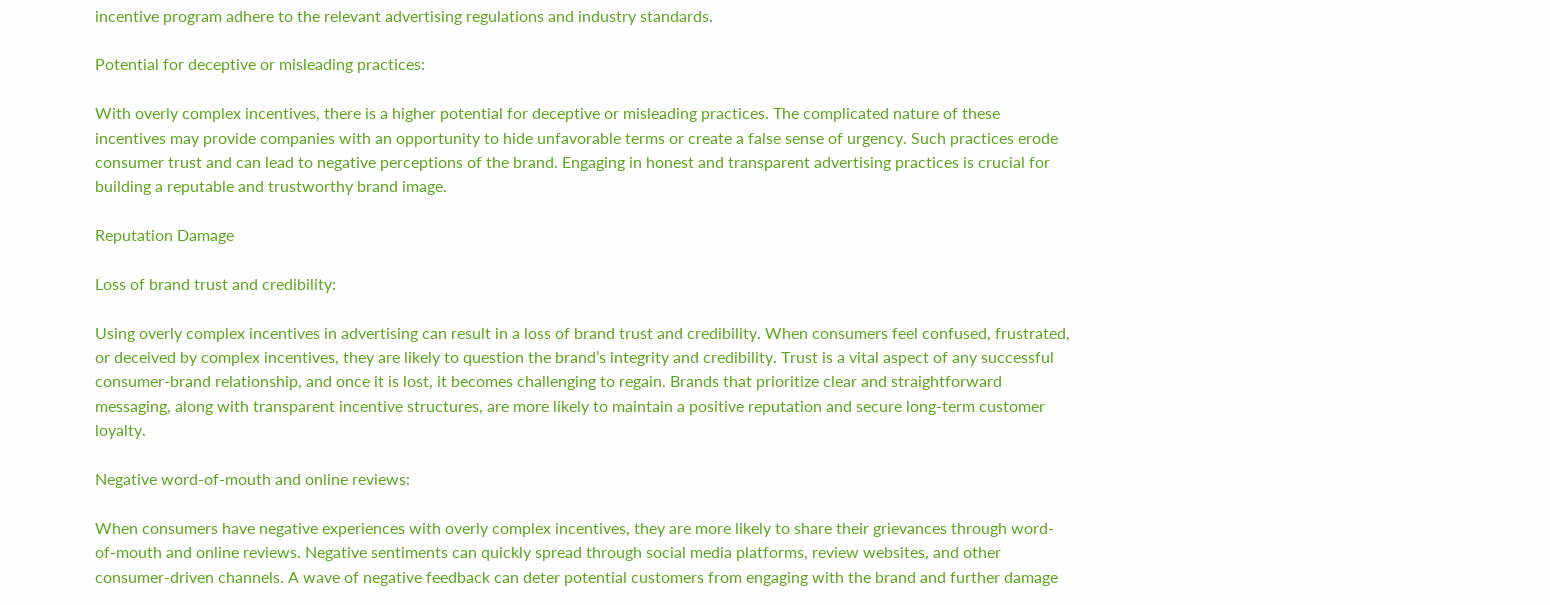incentive program adhere to the relevant advertising regulations and industry standards.

Potential for deceptive or misleading practices:

With overly complex incentives, there is a higher potential for deceptive or misleading practices. The complicated nature of these incentives may provide companies with an opportunity to hide unfavorable terms or create a false sense of urgency. Such practices erode consumer trust and can lead to negative perceptions of the brand. Engaging in honest and transparent advertising practices is crucial for building a reputable and trustworthy brand image.

Reputation Damage

Loss of brand trust and credibility:

Using overly complex incentives in advertising can result in a loss of brand trust and credibility. When consumers feel confused, frustrated, or deceived by complex incentives, they are likely to question the brand’s integrity and credibility. Trust is a vital aspect of any successful consumer-brand relationship, and once it is lost, it becomes challenging to regain. Brands that prioritize clear and straightforward messaging, along with transparent incentive structures, are more likely to maintain a positive reputation and secure long-term customer loyalty.

Negative word-of-mouth and online reviews:

When consumers have negative experiences with overly complex incentives, they are more likely to share their grievances through word-of-mouth and online reviews. Negative sentiments can quickly spread through social media platforms, review websites, and other consumer-driven channels. A wave of negative feedback can deter potential customers from engaging with the brand and further damage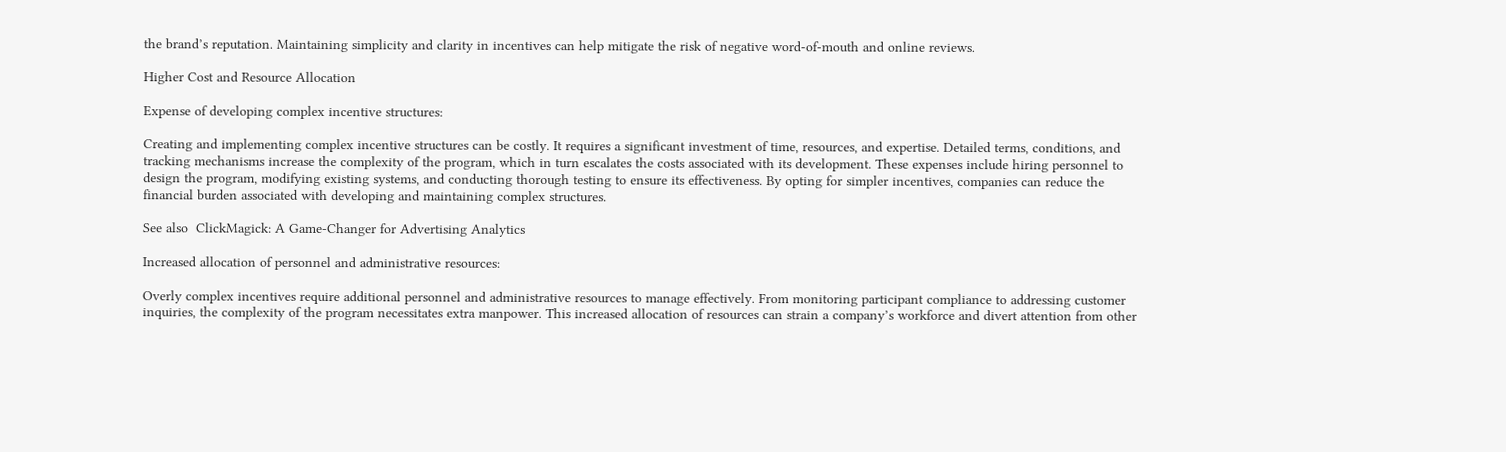the brand’s reputation. Maintaining simplicity and clarity in incentives can help mitigate the risk of negative word-of-mouth and online reviews.

Higher Cost and Resource Allocation

Expense of developing complex incentive structures:

Creating and implementing complex incentive structures can be costly. It requires a significant investment of time, resources, and expertise. Detailed terms, conditions, and tracking mechanisms increase the complexity of the program, which in turn escalates the costs associated with its development. These expenses include hiring personnel to design the program, modifying existing systems, and conducting thorough testing to ensure its effectiveness. By opting for simpler incentives, companies can reduce the financial burden associated with developing and maintaining complex structures.

See also  ClickMagick: A Game-Changer for Advertising Analytics

Increased allocation of personnel and administrative resources:

Overly complex incentives require additional personnel and administrative resources to manage effectively. From monitoring participant compliance to addressing customer inquiries, the complexity of the program necessitates extra manpower. This increased allocation of resources can strain a company’s workforce and divert attention from other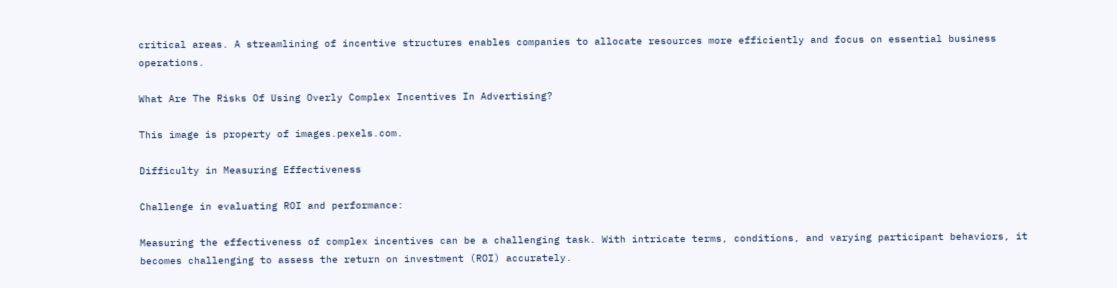critical areas. A streamlining of incentive structures enables companies to allocate resources more efficiently and focus on essential business operations.

What Are The Risks Of Using Overly Complex Incentives In Advertising?

This image is property of images.pexels.com.

Difficulty in Measuring Effectiveness

Challenge in evaluating ROI and performance:

Measuring the effectiveness of complex incentives can be a challenging task. With intricate terms, conditions, and varying participant behaviors, it becomes challenging to assess the return on investment (ROI) accurately.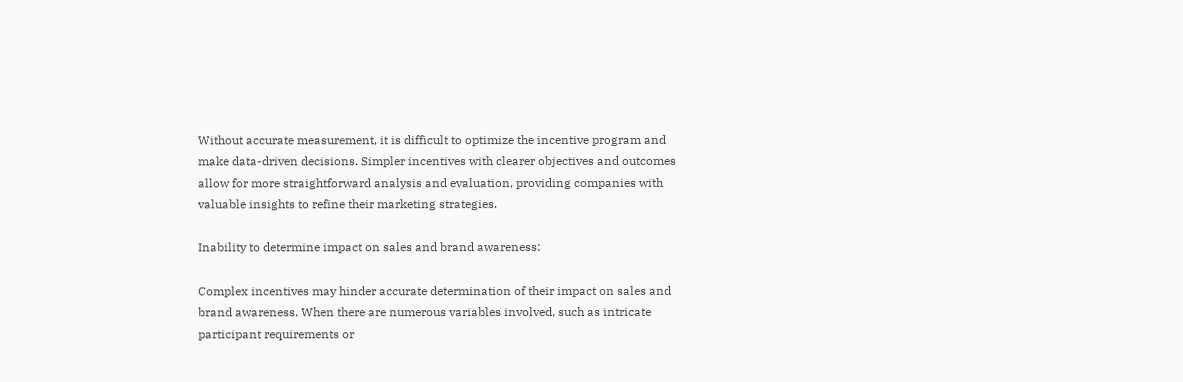Without accurate measurement, it is difficult to optimize the incentive program and make data-driven decisions. Simpler incentives with clearer objectives and outcomes allow for more straightforward analysis and evaluation, providing companies with valuable insights to refine their marketing strategies.

Inability to determine impact on sales and brand awareness:

Complex incentives may hinder accurate determination of their impact on sales and brand awareness. When there are numerous variables involved, such as intricate participant requirements or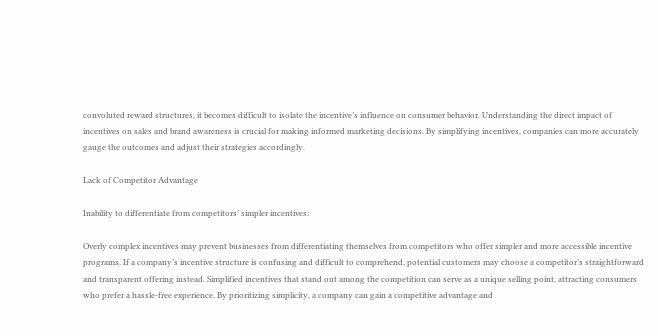convoluted reward structures, it becomes difficult to isolate the incentive’s influence on consumer behavior. Understanding the direct impact of incentives on sales and brand awareness is crucial for making informed marketing decisions. By simplifying incentives, companies can more accurately gauge the outcomes and adjust their strategies accordingly.

Lack of Competitor Advantage

Inability to differentiate from competitors’ simpler incentives:

Overly complex incentives may prevent businesses from differentiating themselves from competitors who offer simpler and more accessible incentive programs. If a company’s incentive structure is confusing and difficult to comprehend, potential customers may choose a competitor’s straightforward and transparent offering instead. Simplified incentives that stand out among the competition can serve as a unique selling point, attracting consumers who prefer a hassle-free experience. By prioritizing simplicity, a company can gain a competitive advantage and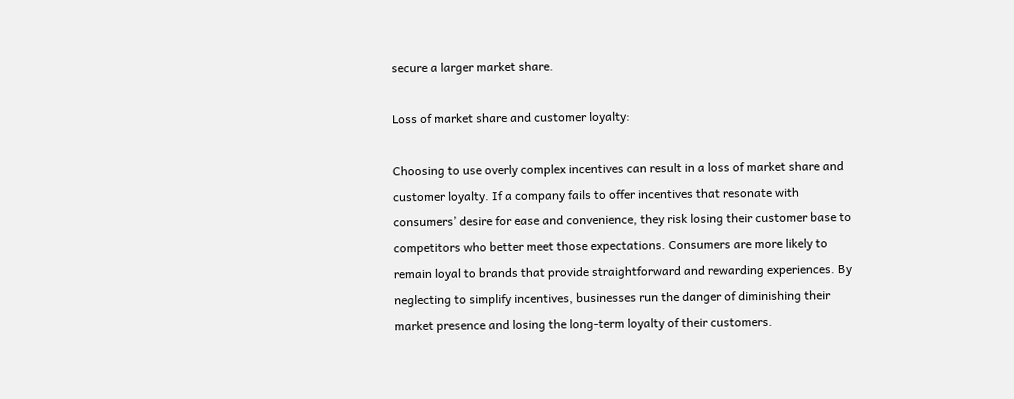secure a larger market share.

Loss of market share and customer loyalty:

Choosing to use overly complex incentives can result in a loss of market share and customer loyalty. If a company fails to offer incentives that resonate with consumers’ desire for ease and convenience, they risk losing their customer base to competitors who better meet those expectations. Consumers are more likely to remain loyal to brands that provide straightforward and rewarding experiences. By neglecting to simplify incentives, businesses run the danger of diminishing their market presence and losing the long-term loyalty of their customers.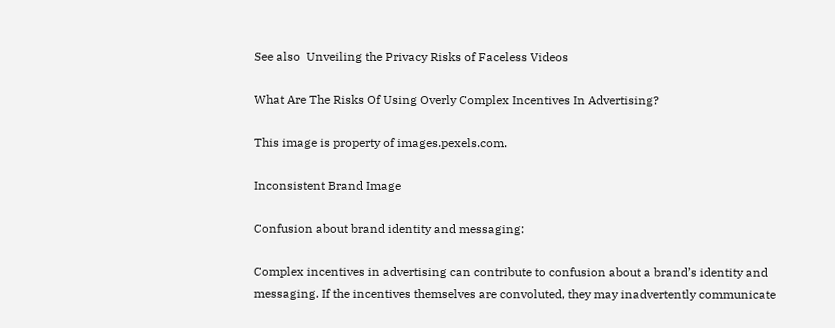See also  Unveiling the Privacy Risks of Faceless Videos

What Are The Risks Of Using Overly Complex Incentives In Advertising?

This image is property of images.pexels.com.

Inconsistent Brand Image

Confusion about brand identity and messaging:

Complex incentives in advertising can contribute to confusion about a brand’s identity and messaging. If the incentives themselves are convoluted, they may inadvertently communicate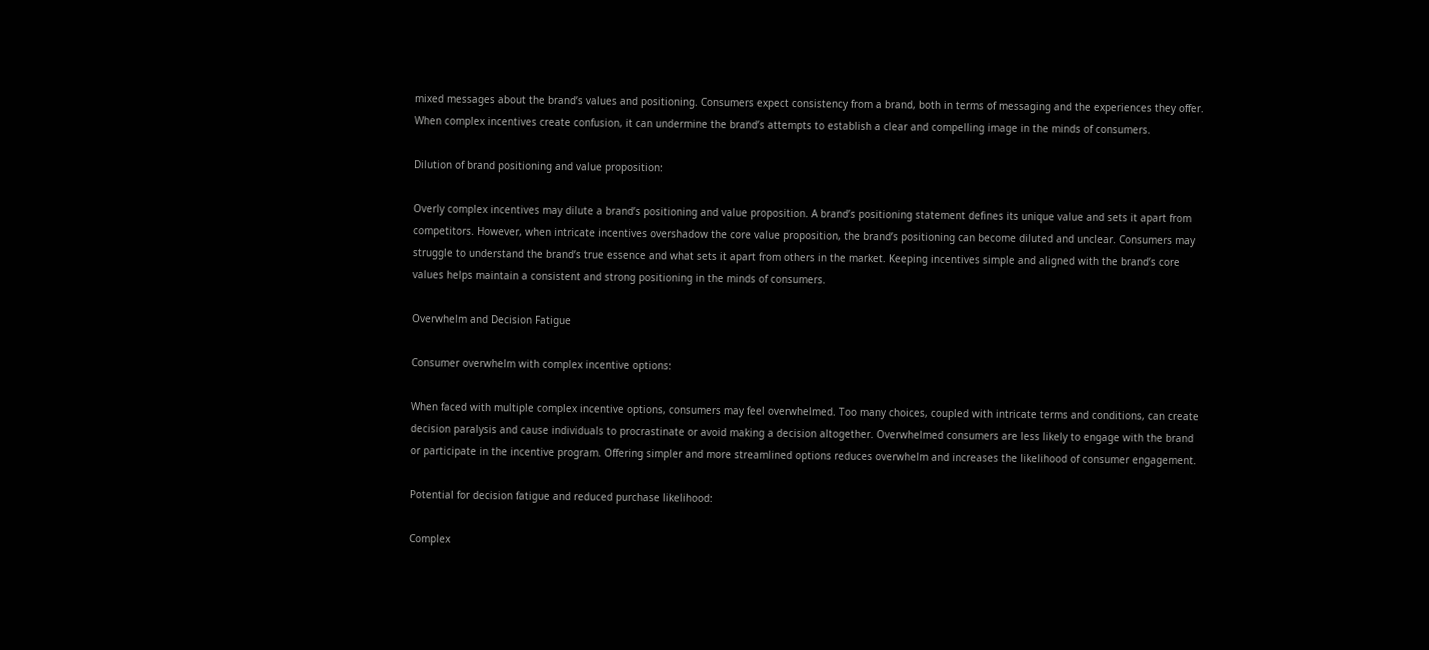mixed messages about the brand’s values and positioning. Consumers expect consistency from a brand, both in terms of messaging and the experiences they offer. When complex incentives create confusion, it can undermine the brand’s attempts to establish a clear and compelling image in the minds of consumers.

Dilution of brand positioning and value proposition:

Overly complex incentives may dilute a brand’s positioning and value proposition. A brand’s positioning statement defines its unique value and sets it apart from competitors. However, when intricate incentives overshadow the core value proposition, the brand’s positioning can become diluted and unclear. Consumers may struggle to understand the brand’s true essence and what sets it apart from others in the market. Keeping incentives simple and aligned with the brand’s core values helps maintain a consistent and strong positioning in the minds of consumers.

Overwhelm and Decision Fatigue

Consumer overwhelm with complex incentive options:

When faced with multiple complex incentive options, consumers may feel overwhelmed. Too many choices, coupled with intricate terms and conditions, can create decision paralysis and cause individuals to procrastinate or avoid making a decision altogether. Overwhelmed consumers are less likely to engage with the brand or participate in the incentive program. Offering simpler and more streamlined options reduces overwhelm and increases the likelihood of consumer engagement.

Potential for decision fatigue and reduced purchase likelihood:

Complex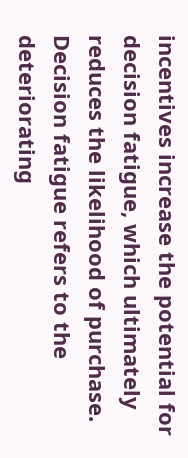incentives increase the potential for decision fatigue, which ultimately reduces the likelihood of purchase. Decision fatigue refers to the deteriorating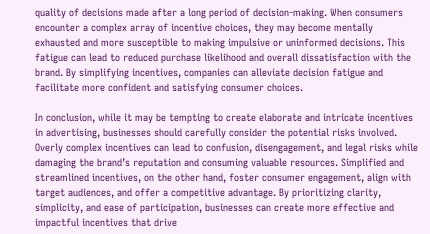quality of decisions made after a long period of decision-making. When consumers encounter a complex array of incentive choices, they may become mentally exhausted and more susceptible to making impulsive or uninformed decisions. This fatigue can lead to reduced purchase likelihood and overall dissatisfaction with the brand. By simplifying incentives, companies can alleviate decision fatigue and facilitate more confident and satisfying consumer choices.

In conclusion, while it may be tempting to create elaborate and intricate incentives in advertising, businesses should carefully consider the potential risks involved. Overly complex incentives can lead to confusion, disengagement, and legal risks while damaging the brand’s reputation and consuming valuable resources. Simplified and streamlined incentives, on the other hand, foster consumer engagement, align with target audiences, and offer a competitive advantage. By prioritizing clarity, simplicity, and ease of participation, businesses can create more effective and impactful incentives that drive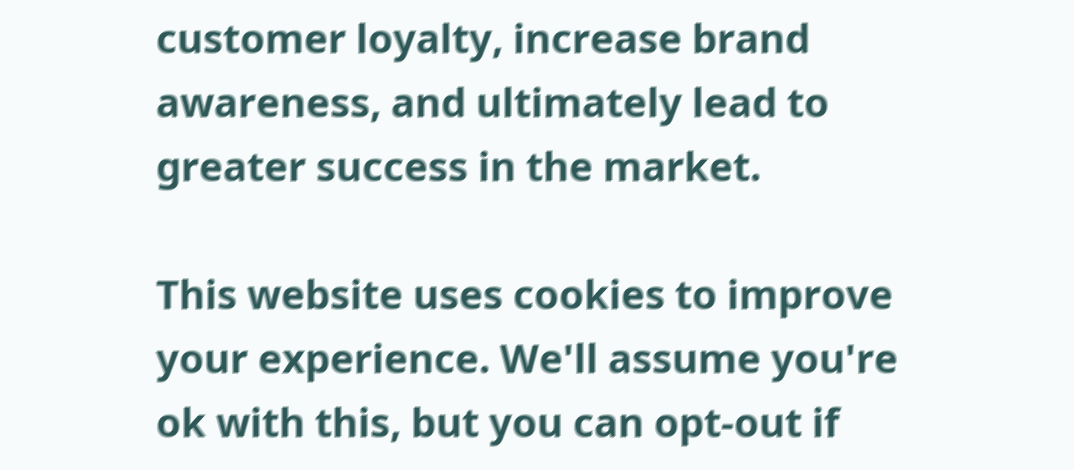customer loyalty, increase brand awareness, and ultimately lead to greater success in the market.

This website uses cookies to improve your experience. We'll assume you're ok with this, but you can opt-out if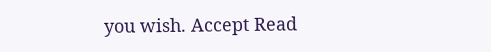you wish. Accept Read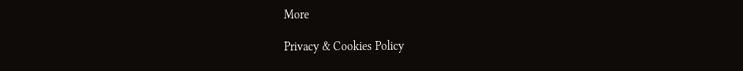More

Privacy & Cookies Policy